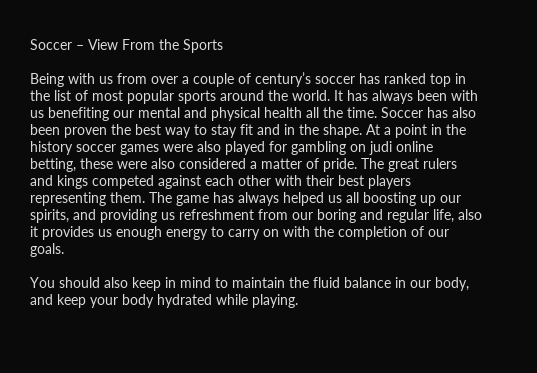Soccer – View From the Sports

Being with us from over a couple of century’s soccer has ranked top in the list of most popular sports around the world. It has always been with us benefiting our mental and physical health all the time. Soccer has also been proven the best way to stay fit and in the shape. At a point in the history soccer games were also played for gambling on judi online betting, these were also considered a matter of pride. The great rulers and kings competed against each other with their best players representing them. The game has always helped us all boosting up our spirits, and providing us refreshment from our boring and regular life, also it provides us enough energy to carry on with the completion of our goals.

You should also keep in mind to maintain the fluid balance in our body, and keep your body hydrated while playing.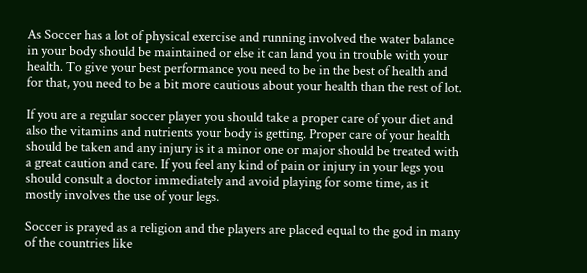As Soccer has a lot of physical exercise and running involved the water balance in your body should be maintained or else it can land you in trouble with your health. To give your best performance you need to be in the best of health and for that, you need to be a bit more cautious about your health than the rest of lot.

If you are a regular soccer player you should take a proper care of your diet and also the vitamins and nutrients your body is getting. Proper care of your health should be taken and any injury is it a minor one or major should be treated with a great caution and care. If you feel any kind of pain or injury in your legs you should consult a doctor immediately and avoid playing for some time, as it mostly involves the use of your legs.

Soccer is prayed as a religion and the players are placed equal to the god in many of the countries like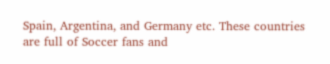Spain, Argentina, and Germany etc. These countries are full of Soccer fans and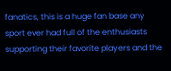fanatics, this is a huge fan base any sport ever had full of the enthusiasts supporting their favorite players and the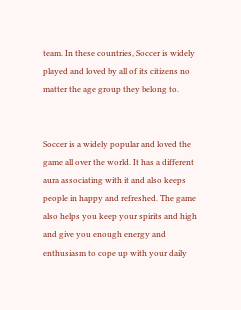team. In these countries, Soccer is widely played and loved by all of its citizens no matter the age group they belong to.


Soccer is a widely popular and loved the game all over the world. It has a different aura associating with it and also keeps people in happy and refreshed. The game also helps you keep your spirits and high and give you enough energy and enthusiasm to cope up with your daily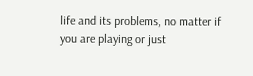life and its problems, no matter if you are playing or just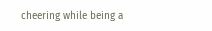cheering while being a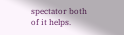spectator both of it helps.